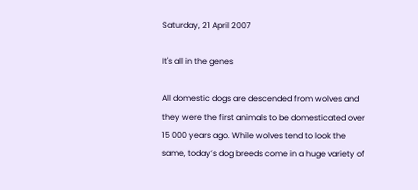Saturday, 21 April 2007

It's all in the genes

All domestic dogs are descended from wolves and they were the first animals to be domesticated over 15 000 years ago. While wolves tend to look the same, today’s dog breeds come in a huge variety of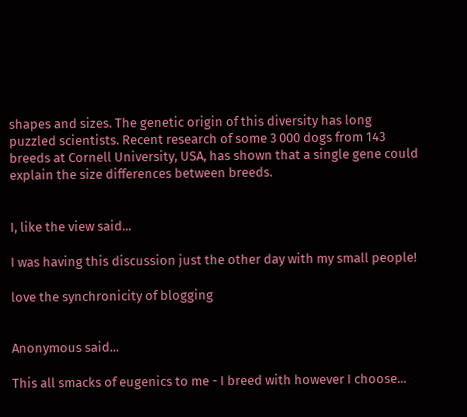shapes and sizes. The genetic origin of this diversity has long puzzled scientists. Recent research of some 3 000 dogs from 143 breeds at Cornell University, USA, has shown that a single gene could explain the size differences between breeds.


I, like the view said...

I was having this discussion just the other day with my small people!

love the synchronicity of blogging


Anonymous said...

This all smacks of eugenics to me - I breed with however I choose...